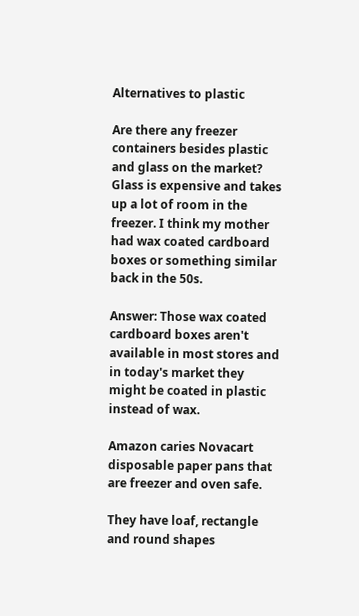Alternatives to plastic

Are there any freezer containers besides plastic and glass on the market? Glass is expensive and takes up a lot of room in the freezer. I think my mother had wax coated cardboard boxes or something similar back in the 50s.

Answer: Those wax coated cardboard boxes aren't available in most stores and in today's market they might be coated in plastic instead of wax.

Amazon caries Novacart disposable paper pans that are freezer and oven safe.

They have loaf, rectangle and round shapes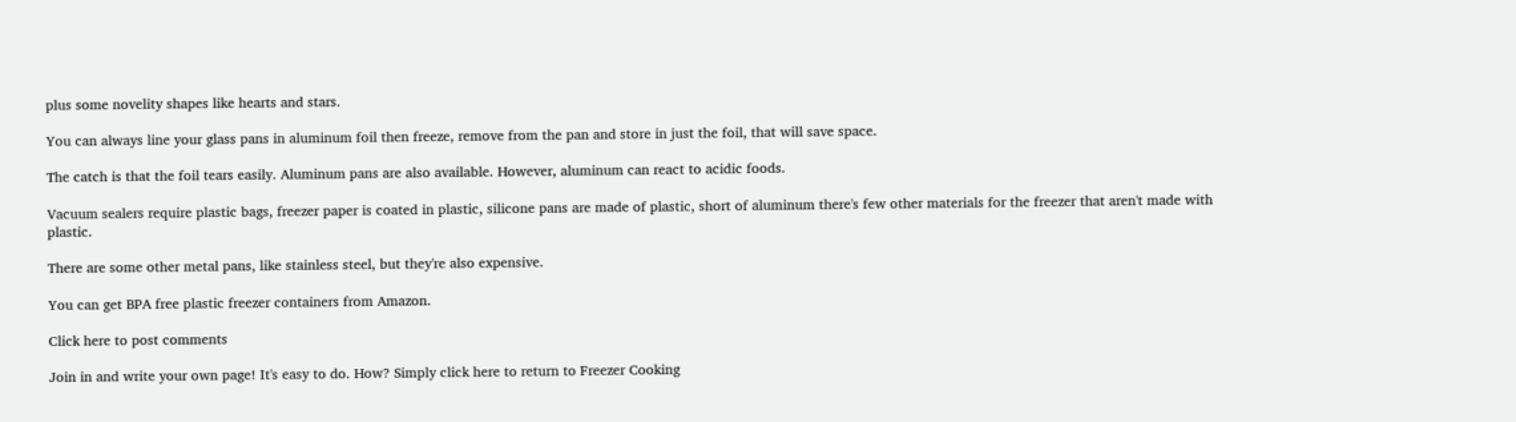plus some novelity shapes like hearts and stars.

You can always line your glass pans in aluminum foil then freeze, remove from the pan and store in just the foil, that will save space.

The catch is that the foil tears easily. Aluminum pans are also available. However, aluminum can react to acidic foods.

Vacuum sealers require plastic bags, freezer paper is coated in plastic, silicone pans are made of plastic, short of aluminum there's few other materials for the freezer that aren't made with plastic.

There are some other metal pans, like stainless steel, but they're also expensive.

You can get BPA free plastic freezer containers from Amazon.

Click here to post comments

Join in and write your own page! It's easy to do. How? Simply click here to return to Freezer Cooking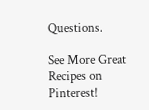Questions.

See More Great Recipes on Pinterest!